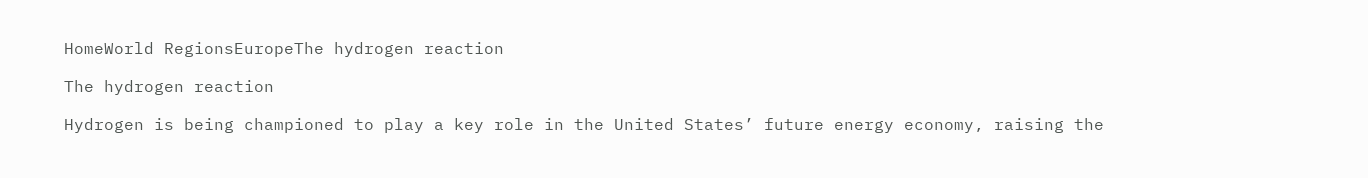HomeWorld RegionsEuropeThe hydrogen reaction

The hydrogen reaction

Hydrogen is being championed to play a key role in the United States’ future energy economy, raising the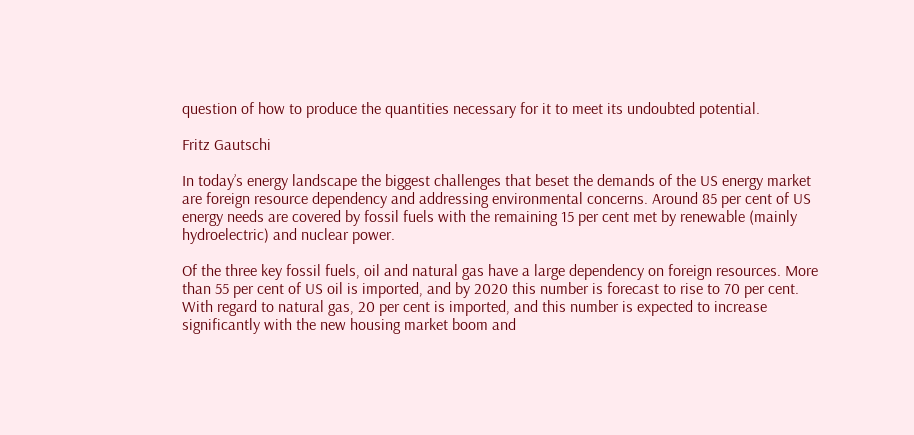question of how to produce the quantities necessary for it to meet its undoubted potential.

Fritz Gautschi

In today’s energy landscape the biggest challenges that beset the demands of the US energy market are foreign resource dependency and addressing environmental concerns. Around 85 per cent of US energy needs are covered by fossil fuels with the remaining 15 per cent met by renewable (mainly hydroelectric) and nuclear power.

Of the three key fossil fuels, oil and natural gas have a large dependency on foreign resources. More than 55 per cent of US oil is imported, and by 2020 this number is forecast to rise to 70 per cent. With regard to natural gas, 20 per cent is imported, and this number is expected to increase significantly with the new housing market boom and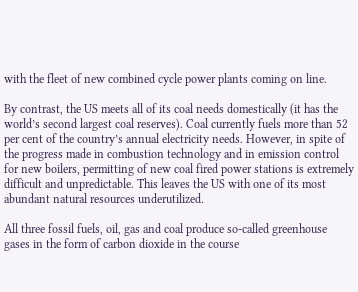with the fleet of new combined cycle power plants coming on line.

By contrast, the US meets all of its coal needs domestically (it has the world’s second largest coal reserves). Coal currently fuels more than 52 per cent of the country’s annual electricity needs. However, in spite of the progress made in combustion technology and in emission control for new boilers, permitting of new coal fired power stations is extremely difficult and unpredictable. This leaves the US with one of its most abundant natural resources underutilized.

All three fossil fuels, oil, gas and coal produce so-called greenhouse gases in the form of carbon dioxide in the course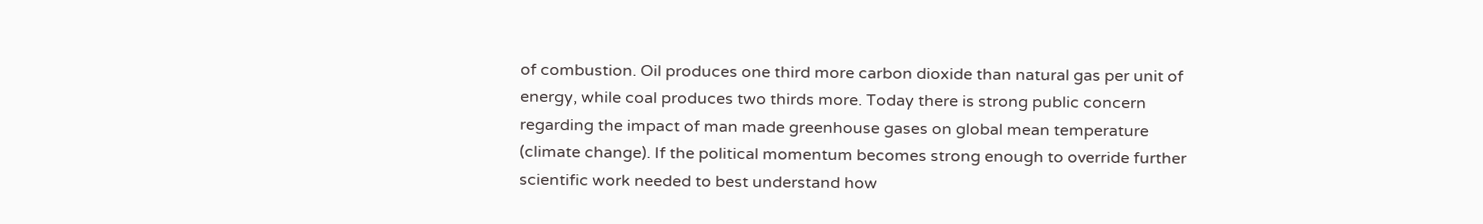of combustion. Oil produces one third more carbon dioxide than natural gas per unit of energy, while coal produces two thirds more. Today there is strong public concern regarding the impact of man made greenhouse gases on global mean temperature (climate change). If the political momentum becomes strong enough to override further scientific work needed to best understand how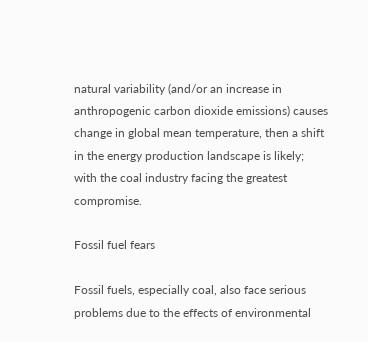natural variability (and/or an increase in anthropogenic carbon dioxide emissions) causes change in global mean temperature, then a shift in the energy production landscape is likely; with the coal industry facing the greatest compromise.

Fossil fuel fears

Fossil fuels, especially coal, also face serious problems due to the effects of environmental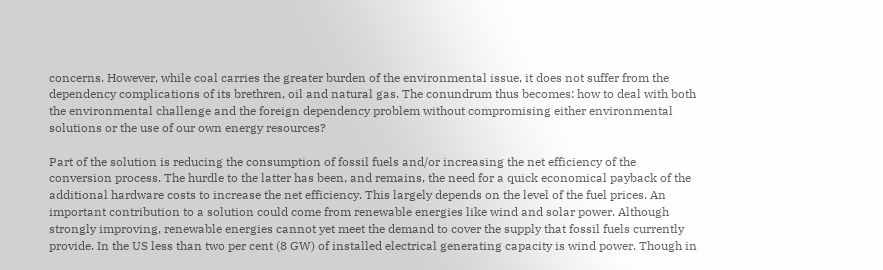concerns. However, while coal carries the greater burden of the environmental issue, it does not suffer from the dependency complications of its brethren, oil and natural gas. The conundrum thus becomes: how to deal with both the environmental challenge and the foreign dependency problem without compromising either environmental solutions or the use of our own energy resources?

Part of the solution is reducing the consumption of fossil fuels and/or increasing the net efficiency of the conversion process. The hurdle to the latter has been, and remains, the need for a quick economical payback of the additional hardware costs to increase the net efficiency. This largely depends on the level of the fuel prices. An important contribution to a solution could come from renewable energies like wind and solar power. Although strongly improving, renewable energies cannot yet meet the demand to cover the supply that fossil fuels currently provide. In the US less than two per cent (8 GW) of installed electrical generating capacity is wind power. Though in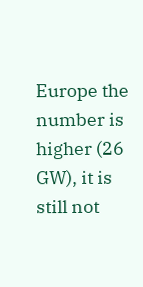Europe the number is higher (26 GW), it is still not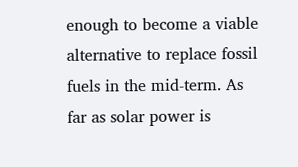enough to become a viable alternative to replace fossil fuels in the mid-term. As far as solar power is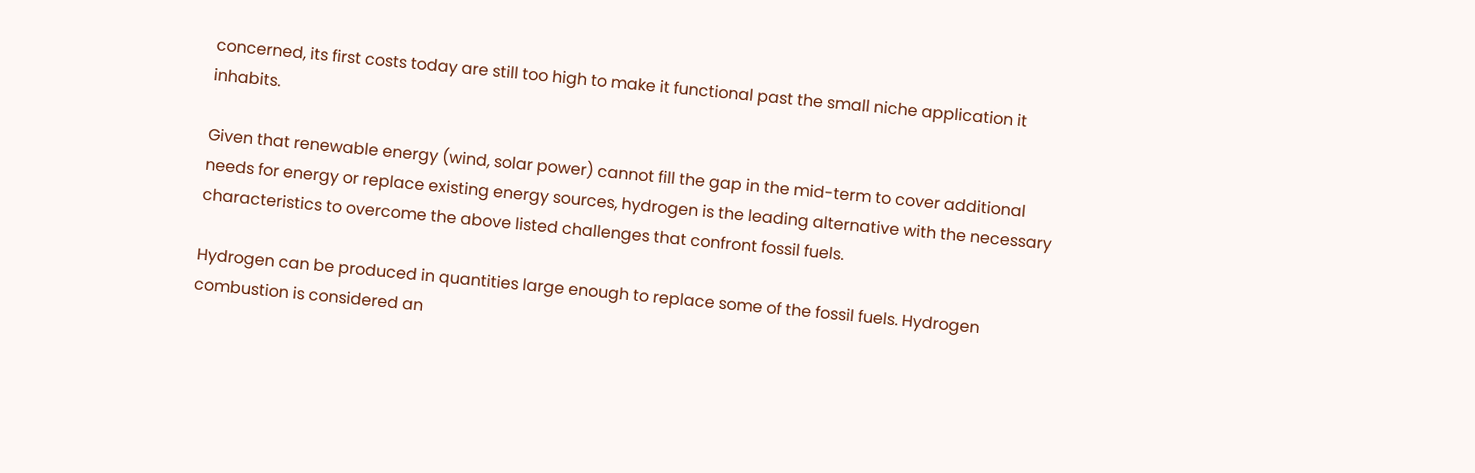concerned, its first costs today are still too high to make it functional past the small niche application it inhabits.

Given that renewable energy (wind, solar power) cannot fill the gap in the mid-term to cover additional needs for energy or replace existing energy sources, hydrogen is the leading alternative with the necessary characteristics to overcome the above listed challenges that confront fossil fuels.

Hydrogen can be produced in quantities large enough to replace some of the fossil fuels. Hydrogen combustion is considered an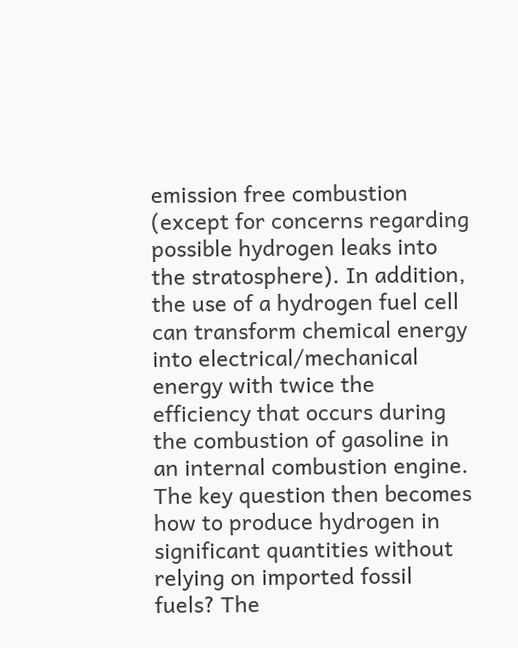emission free combustion (except for concerns regarding possible hydrogen leaks into the stratosphere). In addition, the use of a hydrogen fuel cell can transform chemical energy into electrical/mechanical energy with twice the efficiency that occurs during the combustion of gasoline in an internal combustion engine. The key question then becomes how to produce hydrogen in significant quantities without relying on imported fossil fuels? The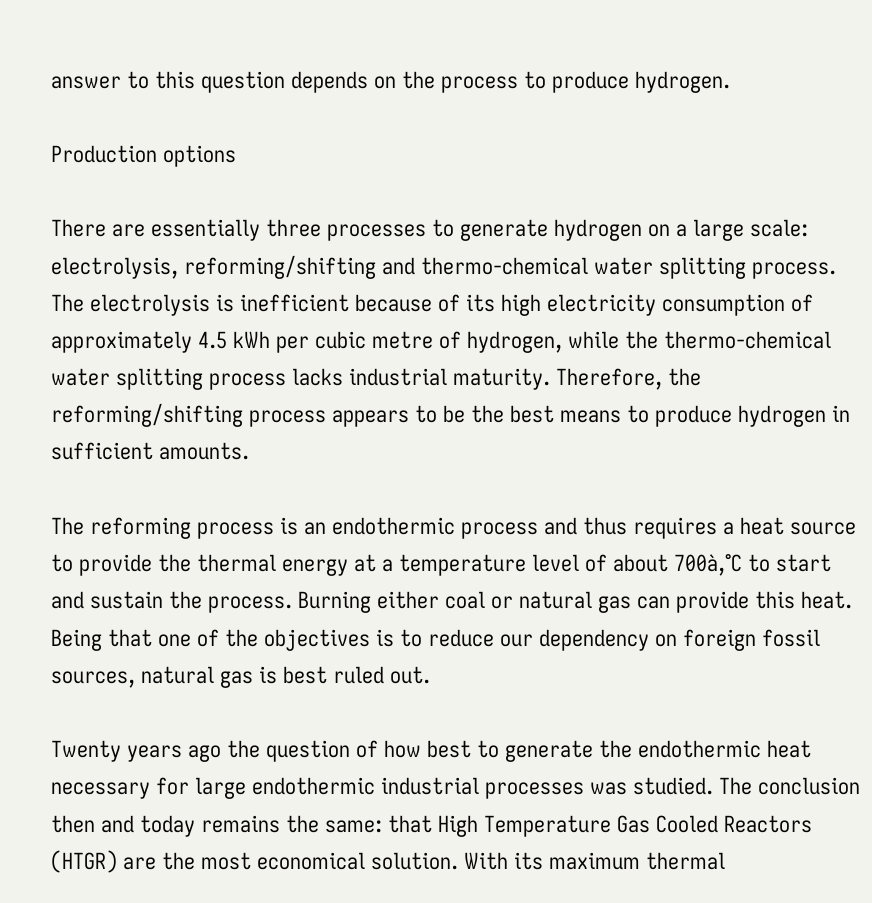answer to this question depends on the process to produce hydrogen.

Production options

There are essentially three processes to generate hydrogen on a large scale: electrolysis, reforming/shifting and thermo-chemical water splitting process. The electrolysis is inefficient because of its high electricity consumption of approximately 4.5 kWh per cubic metre of hydrogen, while the thermo-chemical water splitting process lacks industrial maturity. Therefore, the reforming/shifting process appears to be the best means to produce hydrogen in sufficient amounts.

The reforming process is an endothermic process and thus requires a heat source to provide the thermal energy at a temperature level of about 700à‚°C to start and sustain the process. Burning either coal or natural gas can provide this heat. Being that one of the objectives is to reduce our dependency on foreign fossil sources, natural gas is best ruled out.

Twenty years ago the question of how best to generate the endothermic heat necessary for large endothermic industrial processes was studied. The conclusion then and today remains the same: that High Temperature Gas Cooled Reactors (HTGR) are the most economical solution. With its maximum thermal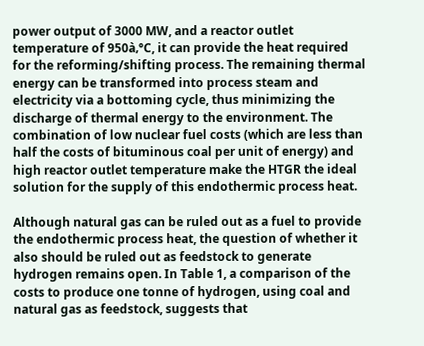power output of 3000 MW, and a reactor outlet temperature of 950à‚°C, it can provide the heat required for the reforming/shifting process. The remaining thermal energy can be transformed into process steam and electricity via a bottoming cycle, thus minimizing the discharge of thermal energy to the environment. The combination of low nuclear fuel costs (which are less than half the costs of bituminous coal per unit of energy) and high reactor outlet temperature make the HTGR the ideal solution for the supply of this endothermic process heat.

Although natural gas can be ruled out as a fuel to provide the endothermic process heat, the question of whether it also should be ruled out as feedstock to generate hydrogen remains open. In Table 1, a comparison of the costs to produce one tonne of hydrogen, using coal and natural gas as feedstock, suggests that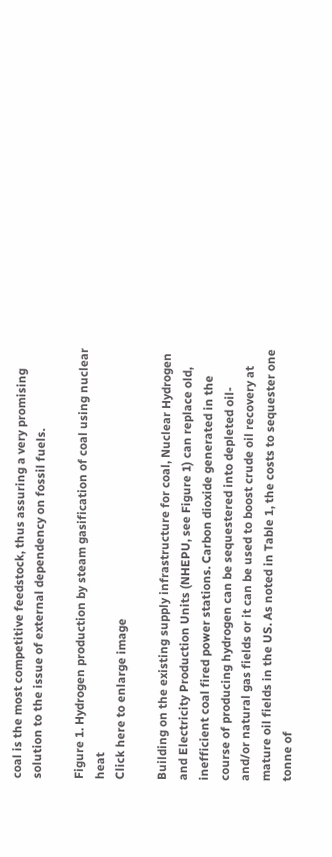coal is the most competitive feedstock, thus assuring a very promising solution to the issue of external dependency on fossil fuels.

Figure 1. Hydrogen production by steam gasification of coal using nuclear heat
Click here to enlarge image

Building on the existing supply infrastructure for coal, Nuclear Hydrogen and Electricity Production Units (NHEPU, see Figure 1) can replace old, inefficient coal fired power stations. Carbon dioxide generated in the course of producing hydrogen can be sequestered into depleted oil- and/or natural gas fields or it can be used to boost crude oil recovery at mature oil fields in the US. As noted in Table 1, the costs to sequester one tonne of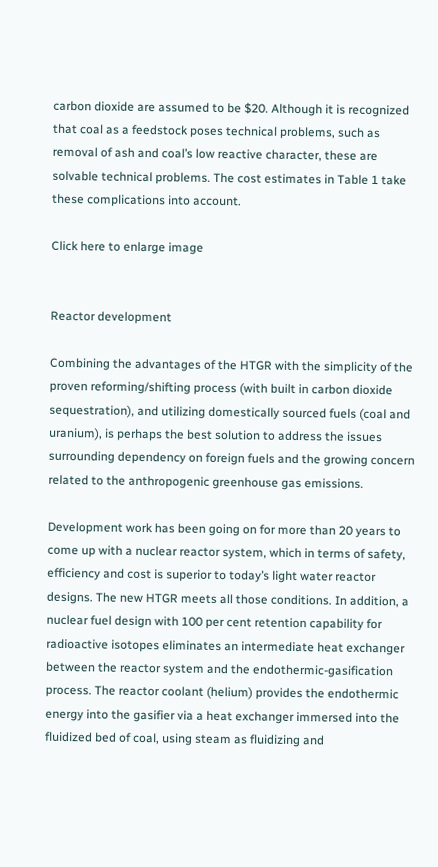carbon dioxide are assumed to be $20. Although it is recognized that coal as a feedstock poses technical problems, such as removal of ash and coal’s low reactive character, these are solvable technical problems. The cost estimates in Table 1 take these complications into account.

Click here to enlarge image


Reactor development

Combining the advantages of the HTGR with the simplicity of the proven reforming/shifting process (with built in carbon dioxide sequestration), and utilizing domestically sourced fuels (coal and uranium), is perhaps the best solution to address the issues surrounding dependency on foreign fuels and the growing concern related to the anthropogenic greenhouse gas emissions.

Development work has been going on for more than 20 years to come up with a nuclear reactor system, which in terms of safety, efficiency and cost is superior to today’s light water reactor designs. The new HTGR meets all those conditions. In addition, a nuclear fuel design with 100 per cent retention capability for radioactive isotopes eliminates an intermediate heat exchanger between the reactor system and the endothermic-gasification process. The reactor coolant (helium) provides the endothermic energy into the gasifier via a heat exchanger immersed into the fluidized bed of coal, using steam as fluidizing and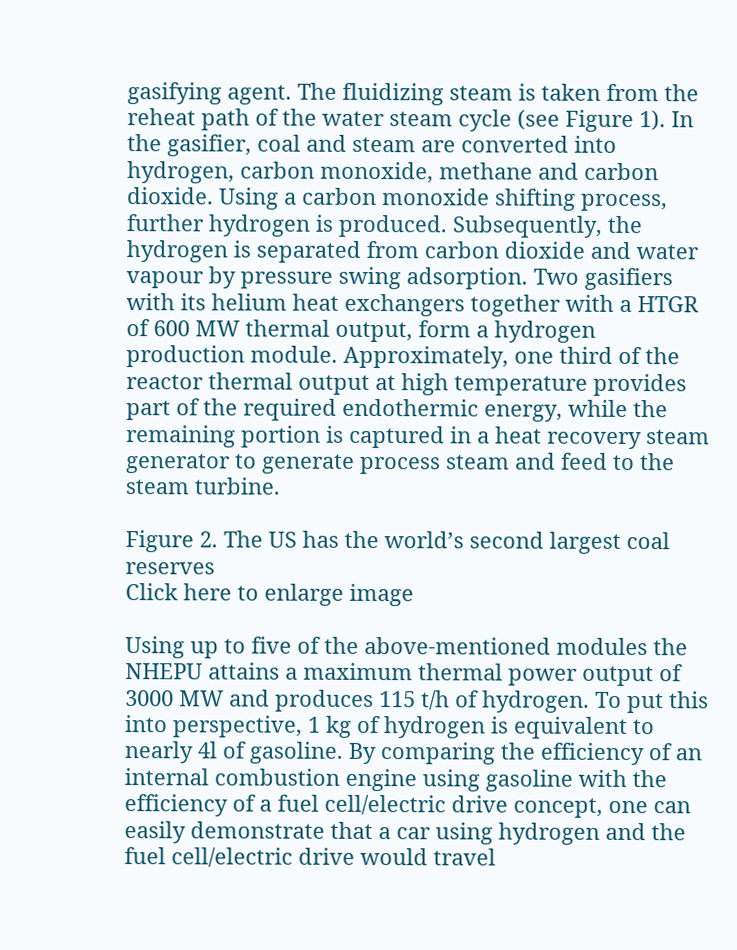gasifying agent. The fluidizing steam is taken from the reheat path of the water steam cycle (see Figure 1). In the gasifier, coal and steam are converted into hydrogen, carbon monoxide, methane and carbon dioxide. Using a carbon monoxide shifting process, further hydrogen is produced. Subsequently, the hydrogen is separated from carbon dioxide and water vapour by pressure swing adsorption. Two gasifiers with its helium heat exchangers together with a HTGR of 600 MW thermal output, form a hydrogen production module. Approximately, one third of the reactor thermal output at high temperature provides part of the required endothermic energy, while the remaining portion is captured in a heat recovery steam generator to generate process steam and feed to the steam turbine.

Figure 2. The US has the world’s second largest coal reserves
Click here to enlarge image

Using up to five of the above-mentioned modules the NHEPU attains a maximum thermal power output of 3000 MW and produces 115 t/h of hydrogen. To put this into perspective, 1 kg of hydrogen is equivalent to nearly 4l of gasoline. By comparing the efficiency of an internal combustion engine using gasoline with the efficiency of a fuel cell/electric drive concept, one can easily demonstrate that a car using hydrogen and the fuel cell/electric drive would travel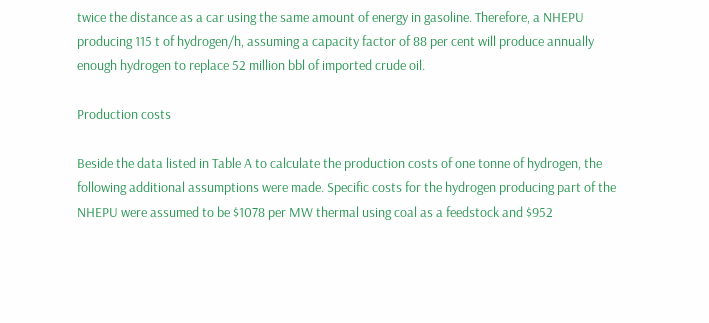twice the distance as a car using the same amount of energy in gasoline. Therefore, a NHEPU producing 115 t of hydrogen/h, assuming a capacity factor of 88 per cent will produce annually enough hydrogen to replace 52 million bbl of imported crude oil.

Production costs

Beside the data listed in Table A to calculate the production costs of one tonne of hydrogen, the following additional assumptions were made. Specific costs for the hydrogen producing part of the NHEPU were assumed to be $1078 per MW thermal using coal as a feedstock and $952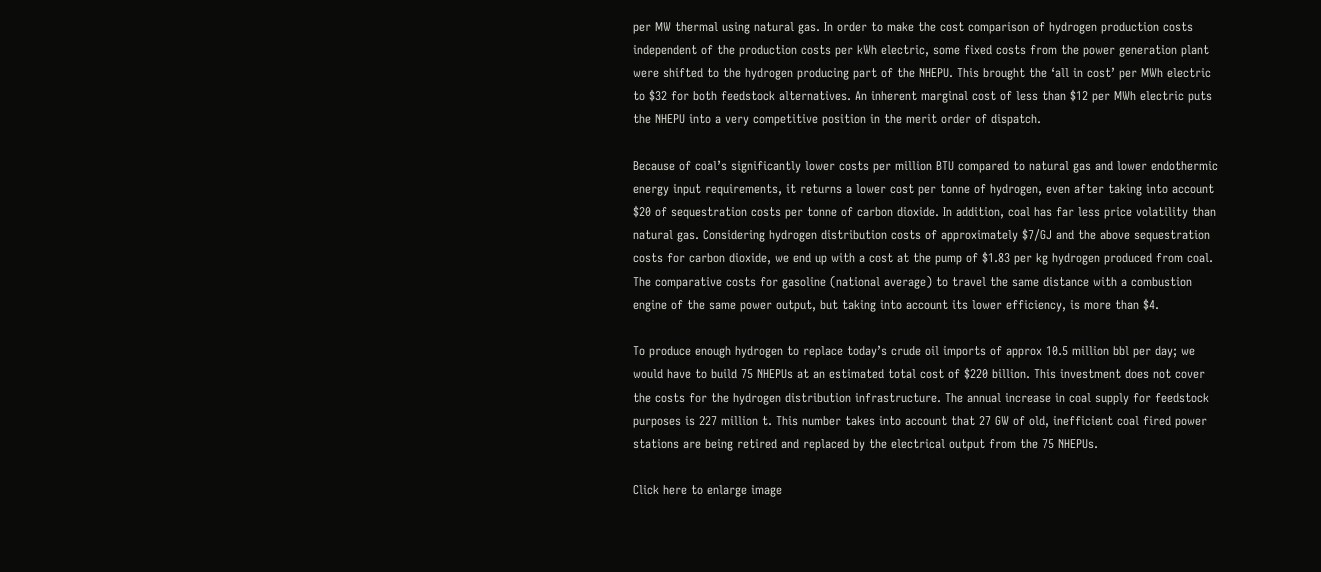per MW thermal using natural gas. In order to make the cost comparison of hydrogen production costs independent of the production costs per kWh electric, some fixed costs from the power generation plant were shifted to the hydrogen producing part of the NHEPU. This brought the ‘all in cost’ per MWh electric to $32 for both feedstock alternatives. An inherent marginal cost of less than $12 per MWh electric puts the NHEPU into a very competitive position in the merit order of dispatch.

Because of coal’s significantly lower costs per million BTU compared to natural gas and lower endothermic energy input requirements, it returns a lower cost per tonne of hydrogen, even after taking into account $20 of sequestration costs per tonne of carbon dioxide. In addition, coal has far less price volatility than natural gas. Considering hydrogen distribution costs of approximately $7/GJ and the above sequestration costs for carbon dioxide, we end up with a cost at the pump of $1.83 per kg hydrogen produced from coal. The comparative costs for gasoline (national average) to travel the same distance with a combustion engine of the same power output, but taking into account its lower efficiency, is more than $4.

To produce enough hydrogen to replace today’s crude oil imports of approx 10.5 million bbl per day; we would have to build 75 NHEPUs at an estimated total cost of $220 billion. This investment does not cover the costs for the hydrogen distribution infrastructure. The annual increase in coal supply for feedstock purposes is 227 million t. This number takes into account that 27 GW of old, inefficient coal fired power stations are being retired and replaced by the electrical output from the 75 NHEPUs.

Click here to enlarge image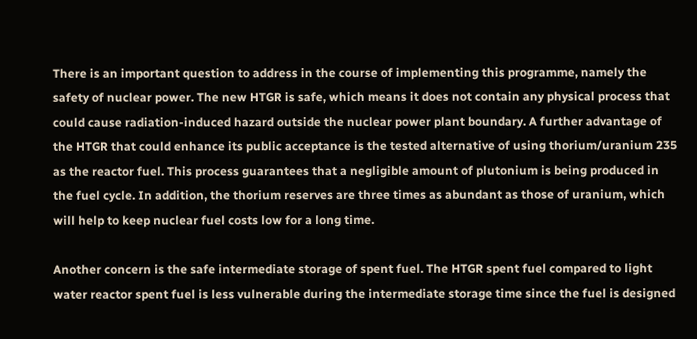There is an important question to address in the course of implementing this programme, namely the safety of nuclear power. The new HTGR is safe, which means it does not contain any physical process that could cause radiation-induced hazard outside the nuclear power plant boundary. A further advantage of the HTGR that could enhance its public acceptance is the tested alternative of using thorium/uranium 235 as the reactor fuel. This process guarantees that a negligible amount of plutonium is being produced in the fuel cycle. In addition, the thorium reserves are three times as abundant as those of uranium, which will help to keep nuclear fuel costs low for a long time.

Another concern is the safe intermediate storage of spent fuel. The HTGR spent fuel compared to light water reactor spent fuel is less vulnerable during the intermediate storage time since the fuel is designed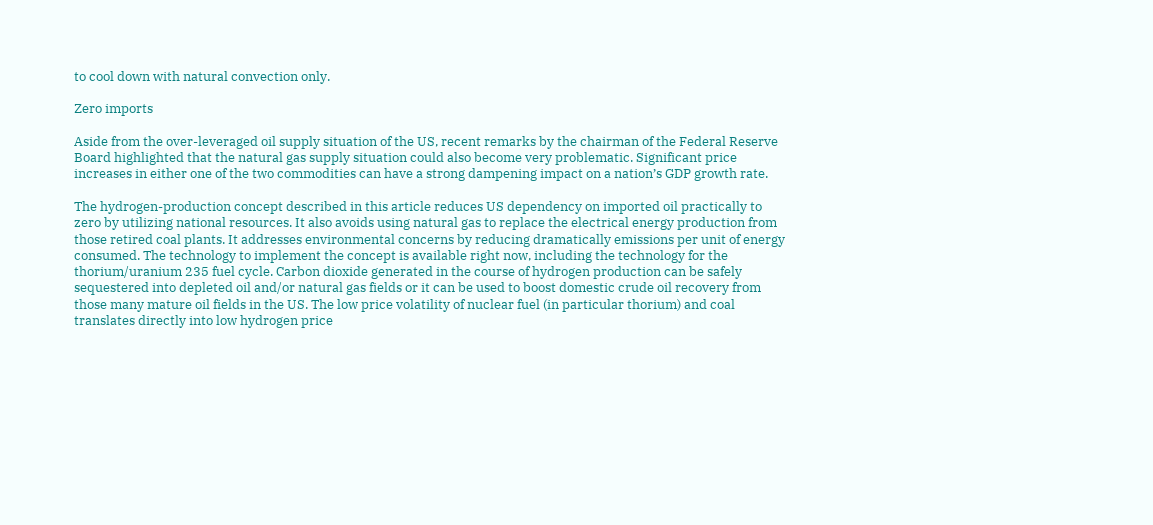to cool down with natural convection only.

Zero imports

Aside from the over-leveraged oil supply situation of the US, recent remarks by the chairman of the Federal Reserve Board highlighted that the natural gas supply situation could also become very problematic. Significant price increases in either one of the two commodities can have a strong dampening impact on a nation’s GDP growth rate.

The hydrogen-production concept described in this article reduces US dependency on imported oil practically to zero by utilizing national resources. It also avoids using natural gas to replace the electrical energy production from those retired coal plants. It addresses environmental concerns by reducing dramatically emissions per unit of energy consumed. The technology to implement the concept is available right now, including the technology for the thorium/uranium 235 fuel cycle. Carbon dioxide generated in the course of hydrogen production can be safely sequestered into depleted oil and/or natural gas fields or it can be used to boost domestic crude oil recovery from those many mature oil fields in the US. The low price volatility of nuclear fuel (in particular thorium) and coal translates directly into low hydrogen price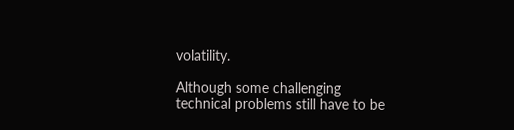volatility.

Although some challenging technical problems still have to be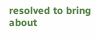resolved to bring about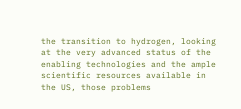the transition to hydrogen, looking at the very advanced status of the enabling technologies and the ample scientific resources available in the US, those problems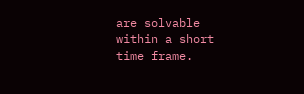are solvable within a short time frame.